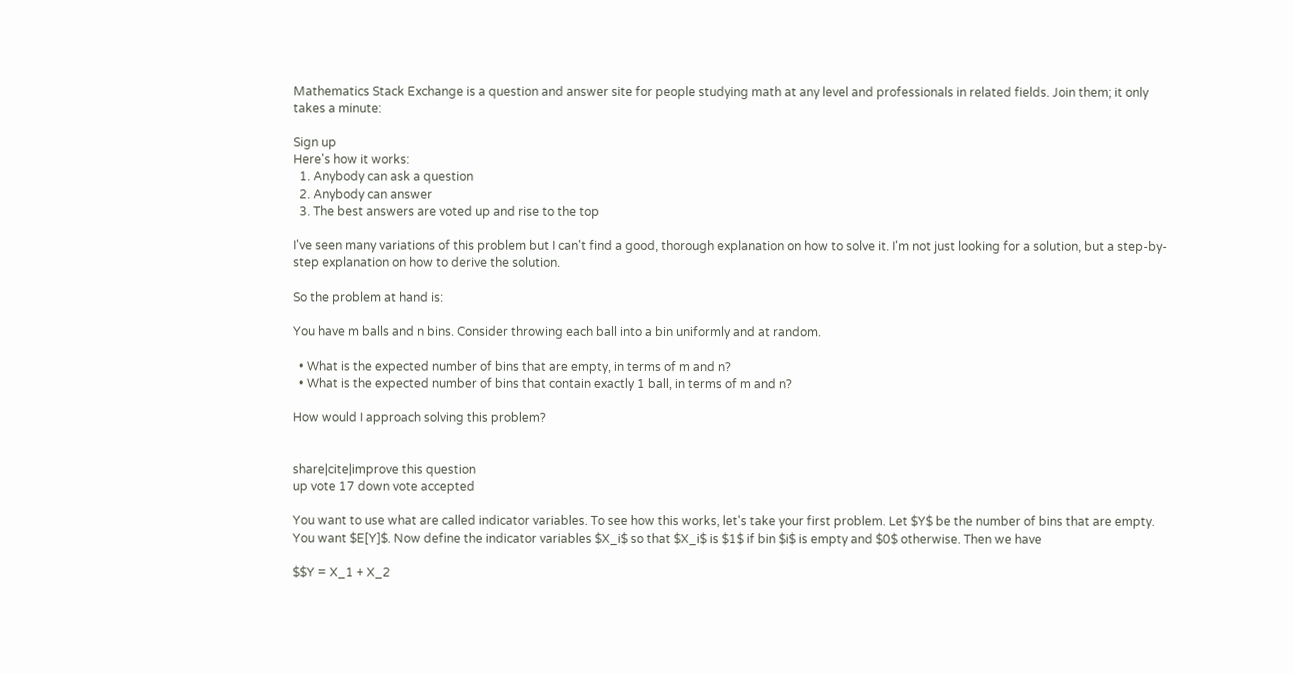Mathematics Stack Exchange is a question and answer site for people studying math at any level and professionals in related fields. Join them; it only takes a minute:

Sign up
Here's how it works:
  1. Anybody can ask a question
  2. Anybody can answer
  3. The best answers are voted up and rise to the top

I've seen many variations of this problem but I can't find a good, thorough explanation on how to solve it. I'm not just looking for a solution, but a step-by-step explanation on how to derive the solution.

So the problem at hand is:

You have m balls and n bins. Consider throwing each ball into a bin uniformly and at random.

  • What is the expected number of bins that are empty, in terms of m and n?
  • What is the expected number of bins that contain exactly 1 ball, in terms of m and n?

How would I approach solving this problem?


share|cite|improve this question
up vote 17 down vote accepted

You want to use what are called indicator variables. To see how this works, let's take your first problem. Let $Y$ be the number of bins that are empty. You want $E[Y]$. Now define the indicator variables $X_i$ so that $X_i$ is $1$ if bin $i$ is empty and $0$ otherwise. Then we have

$$Y = X_1 + X_2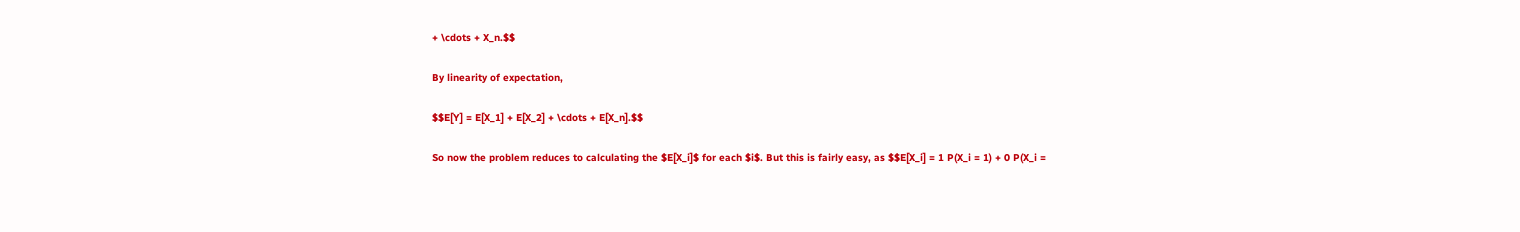+ \cdots + X_n.$$

By linearity of expectation,

$$E[Y] = E[X_1] + E[X_2] + \cdots + E[X_n].$$

So now the problem reduces to calculating the $E[X_i]$ for each $i$. But this is fairly easy, as $$E[X_i] = 1 P(X_i = 1) + 0 P(X_i =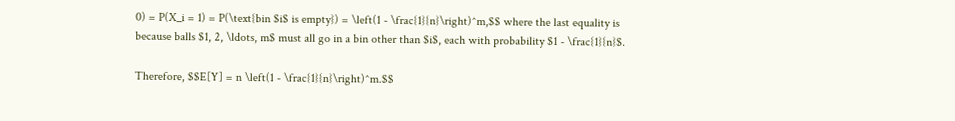0) = P(X_i = 1) = P(\text{bin $i$ is empty}) = \left(1 - \frac{1}{n}\right)^m,$$ where the last equality is because balls $1, 2, \ldots, m$ must all go in a bin other than $i$, each with probability $1 - \frac{1}{n}$.

Therefore, $$E[Y] = n \left(1 - \frac{1}{n}\right)^m.$$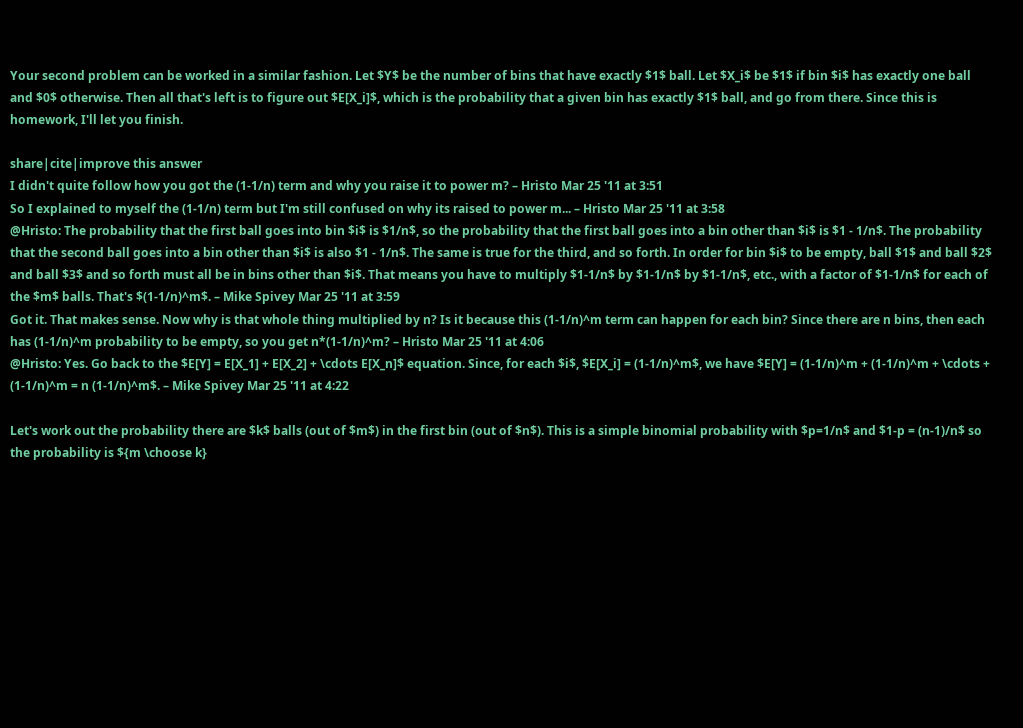Your second problem can be worked in a similar fashion. Let $Y$ be the number of bins that have exactly $1$ ball. Let $X_i$ be $1$ if bin $i$ has exactly one ball and $0$ otherwise. Then all that's left is to figure out $E[X_i]$, which is the probability that a given bin has exactly $1$ ball, and go from there. Since this is homework, I'll let you finish.

share|cite|improve this answer
I didn't quite follow how you got the (1-1/n) term and why you raise it to power m? – Hristo Mar 25 '11 at 3:51
So I explained to myself the (1-1/n) term but I'm still confused on why its raised to power m... – Hristo Mar 25 '11 at 3:58
@Hristo: The probability that the first ball goes into bin $i$ is $1/n$, so the probability that the first ball goes into a bin other than $i$ is $1 - 1/n$. The probability that the second ball goes into a bin other than $i$ is also $1 - 1/n$. The same is true for the third, and so forth. In order for bin $i$ to be empty, ball $1$ and ball $2$ and ball $3$ and so forth must all be in bins other than $i$. That means you have to multiply $1-1/n$ by $1-1/n$ by $1-1/n$, etc., with a factor of $1-1/n$ for each of the $m$ balls. That's $(1-1/n)^m$. – Mike Spivey Mar 25 '11 at 3:59
Got it. That makes sense. Now why is that whole thing multiplied by n? Is it because this (1-1/n)^m term can happen for each bin? Since there are n bins, then each has (1-1/n)^m probability to be empty, so you get n*(1-1/n)^m? – Hristo Mar 25 '11 at 4:06
@Hristo: Yes. Go back to the $E[Y] = E[X_1] + E[X_2] + \cdots E[X_n]$ equation. Since, for each $i$, $E[X_i] = (1-1/n)^m$, we have $E[Y] = (1-1/n)^m + (1-1/n)^m + \cdots + (1-1/n)^m = n (1-1/n)^m$. – Mike Spivey Mar 25 '11 at 4:22

Let's work out the probability there are $k$ balls (out of $m$) in the first bin (out of $n$). This is a simple binomial probability with $p=1/n$ and $1-p = (n-1)/n$ so the probability is ${m \choose k}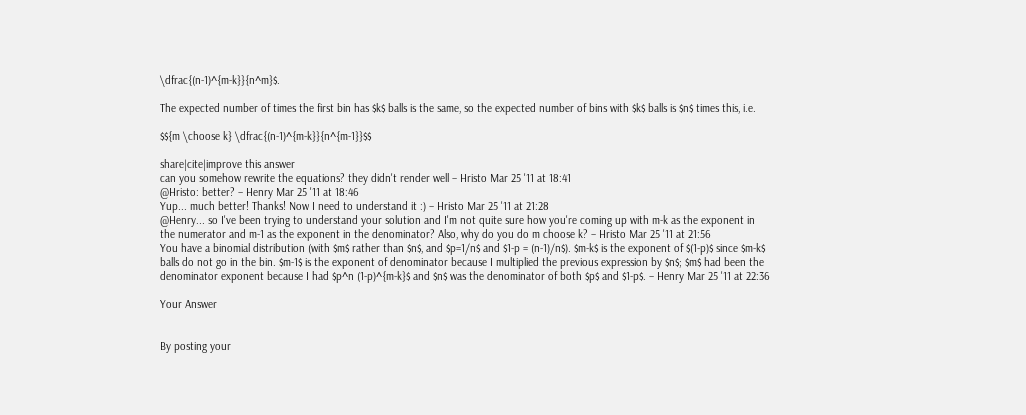\dfrac{(n-1)^{m-k}}{n^m}$.

The expected number of times the first bin has $k$ balls is the same, so the expected number of bins with $k$ balls is $n$ times this, i.e.

$${m \choose k} \dfrac{(n-1)^{m-k}}{n^{m-1}}$$

share|cite|improve this answer
can you somehow rewrite the equations? they didn't render well – Hristo Mar 25 '11 at 18:41
@Hristo: better? – Henry Mar 25 '11 at 18:46
Yup... much better! Thanks! Now I need to understand it :) – Hristo Mar 25 '11 at 21:28
@Henry... so I've been trying to understand your solution and I'm not quite sure how you're coming up with m-k as the exponent in the numerator and m-1 as the exponent in the denominator? Also, why do you do m choose k? – Hristo Mar 25 '11 at 21:56
You have a binomial distribution (with $m$ rather than $n$, and $p=1/n$ and $1-p = (n-1)/n$). $m-k$ is the exponent of $(1-p)$ since $m-k$ balls do not go in the bin. $m-1$ is the exponent of denominator because I multiplied the previous expression by $n$; $m$ had been the denominator exponent because I had $p^n (1-p)^{m-k}$ and $n$ was the denominator of both $p$ and $1-p$. – Henry Mar 25 '11 at 22:36

Your Answer


By posting your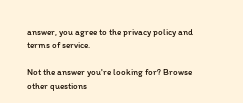answer, you agree to the privacy policy and terms of service.

Not the answer you're looking for? Browse other questions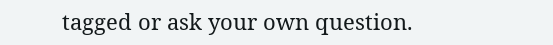tagged or ask your own question.